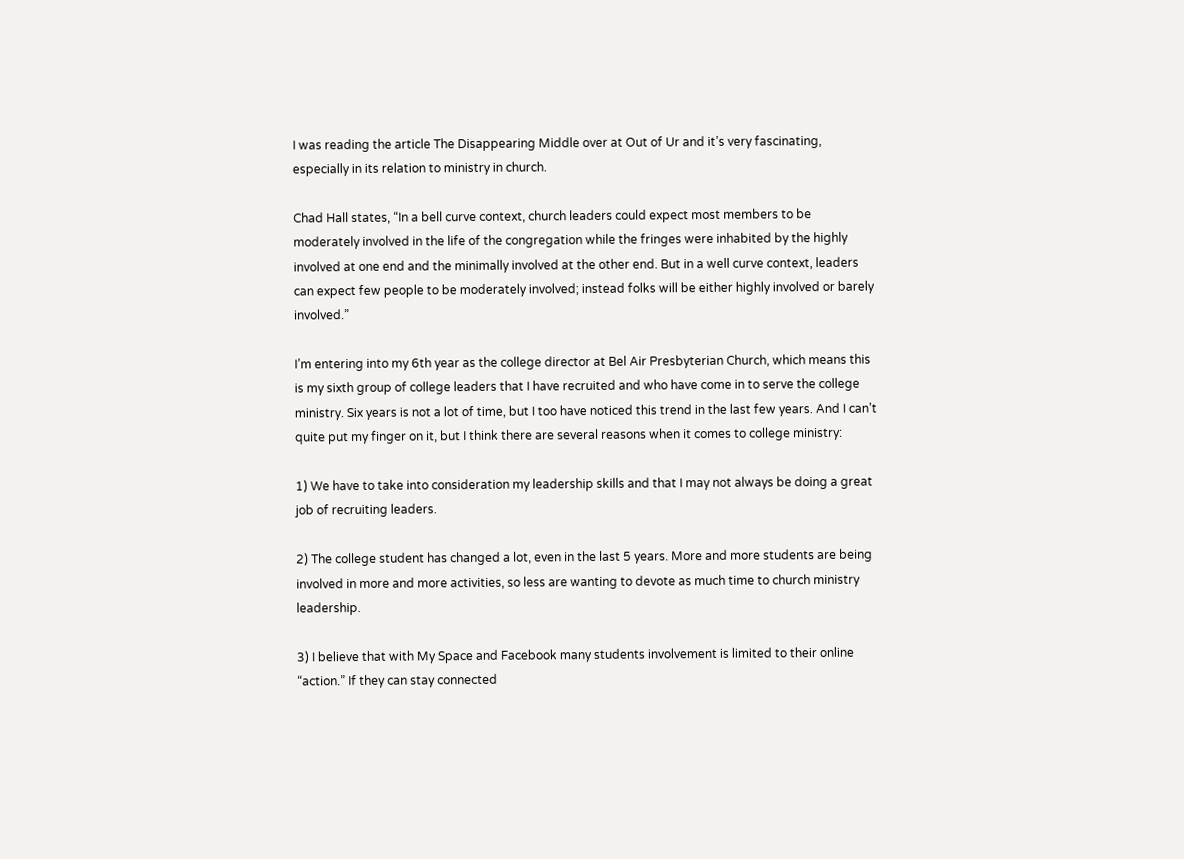I was reading the article The Disappearing Middle over at Out of Ur and it’s very fascinating, especially in its relation to ministry in church.

Chad Hall states, “In a bell curve context, church leaders could expect most members to be moderately involved in the life of the congregation while the fringes were inhabited by the highly involved at one end and the minimally involved at the other end. But in a well curve context, leaders can expect few people to be moderately involved; instead folks will be either highly involved or barely involved.”

I’m entering into my 6th year as the college director at Bel Air Presbyterian Church, which means this is my sixth group of college leaders that I have recruited and who have come in to serve the college ministry. Six years is not a lot of time, but I too have noticed this trend in the last few years. And I can’t quite put my finger on it, but I think there are several reasons when it comes to college ministry:

1) We have to take into consideration my leadership skills and that I may not always be doing a great job of recruiting leaders.

2) The college student has changed a lot, even in the last 5 years. More and more students are being involved in more and more activities, so less are wanting to devote as much time to church ministry leadership.

3) I believe that with My Space and Facebook many students involvement is limited to their online “action.” If they can stay connected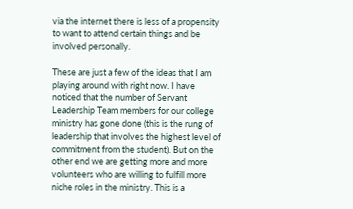via the internet there is less of a propensity to want to attend certain things and be involved personally.

These are just a few of the ideas that I am playing around with right now. I have noticed that the number of Servant Leadership Team members for our college ministry has gone done (this is the rung of leadership that involves the highest level of commitment from the student). But on the other end we are getting more and more volunteers who are willing to fulfill more niche roles in the ministry. This is a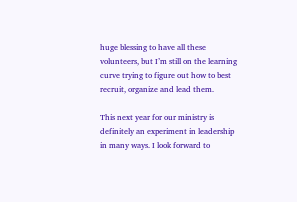huge blessing to have all these volunteers, but I’m still on the learning curve trying to figure out how to best recruit, organize and lead them.

This next year for our ministry is definitely an experiment in leadership in many ways. I look forward to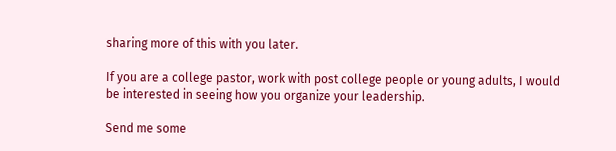sharing more of this with you later.

If you are a college pastor, work with post college people or young adults, I would be interested in seeing how you organize your leadership.

Send me some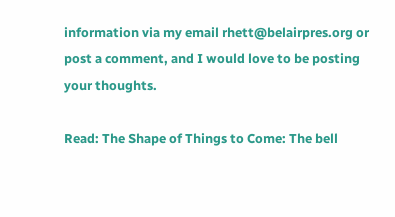information via my email rhett@belairpres.org or post a comment, and I would love to be posting your thoughts.

Read: The Shape of Things to Come: The bell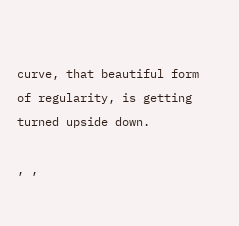curve, that beautiful form of regularity, is getting turned upside down.

, ,